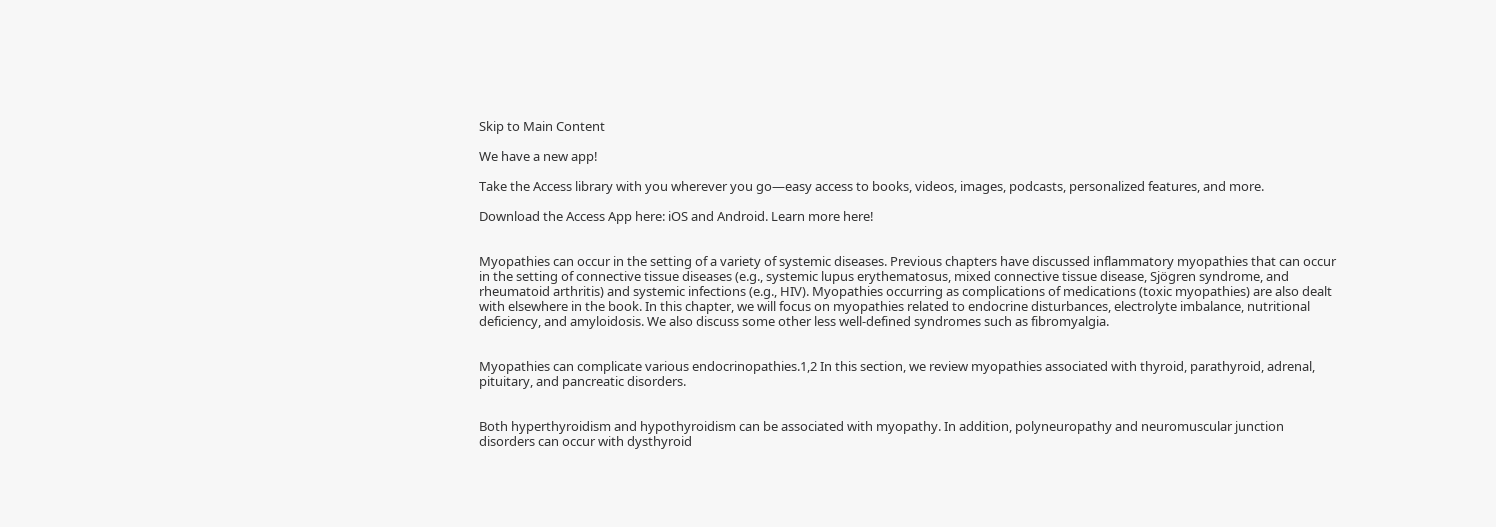Skip to Main Content

We have a new app!

Take the Access library with you wherever you go—easy access to books, videos, images, podcasts, personalized features, and more.

Download the Access App here: iOS and Android. Learn more here!


Myopathies can occur in the setting of a variety of systemic diseases. Previous chapters have discussed inflammatory myopathies that can occur in the setting of connective tissue diseases (e.g., systemic lupus erythematosus, mixed connective tissue disease, Sjögren syndrome, and rheumatoid arthritis) and systemic infections (e.g., HIV). Myopathies occurring as complications of medications (toxic myopathies) are also dealt with elsewhere in the book. In this chapter, we will focus on myopathies related to endocrine disturbances, electrolyte imbalance, nutritional deficiency, and amyloidosis. We also discuss some other less well-defined syndromes such as fibromyalgia.


Myopathies can complicate various endocrinopathies.1,2 In this section, we review myopathies associated with thyroid, parathyroid, adrenal, pituitary, and pancreatic disorders.


Both hyperthyroidism and hypothyroidism can be associated with myopathy. In addition, polyneuropathy and neuromuscular junction disorders can occur with dysthyroid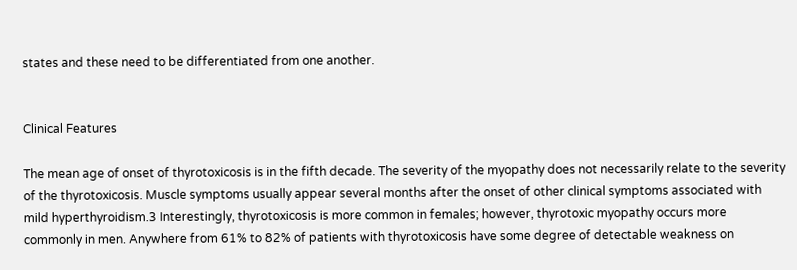states and these need to be differentiated from one another.


Clinical Features

The mean age of onset of thyrotoxicosis is in the fifth decade. The severity of the myopathy does not necessarily relate to the severity of the thyrotoxicosis. Muscle symptoms usually appear several months after the onset of other clinical symptoms associated with mild hyperthyroidism.3 Interestingly, thyrotoxicosis is more common in females; however, thyrotoxic myopathy occurs more commonly in men. Anywhere from 61% to 82% of patients with thyrotoxicosis have some degree of detectable weakness on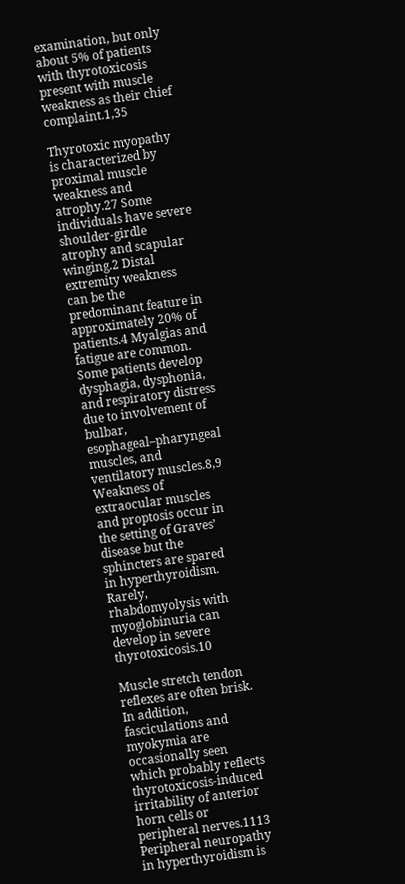examination, but only about 5% of patients with thyrotoxicosis present with muscle weakness as their chief complaint.1,35

Thyrotoxic myopathy is characterized by proximal muscle weakness and atrophy.27 Some individuals have severe shoulder-girdle atrophy and scapular winging.2 Distal extremity weakness can be the predominant feature in approximately 20% of patients.4 Myalgias and fatigue are common. Some patients develop dysphagia, dysphonia, and respiratory distress due to involvement of bulbar, esophageal–pharyngeal muscles, and ventilatory muscles.8,9 Weakness of extraocular muscles and proptosis occur in the setting of Graves’ disease but the sphincters are spared in hyperthyroidism. Rarely, rhabdomyolysis with myoglobinuria can develop in severe thyrotoxicosis.10

Muscle stretch tendon reflexes are often brisk. In addition, fasciculations and myokymia are occasionally seen which probably reflects thyrotoxicosis-induced irritability of anterior horn cells or peripheral nerves.1113 Peripheral neuropathy in hyperthyroidism is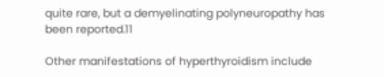quite rare, but a demyelinating polyneuropathy has been reported.11

Other manifestations of hyperthyroidism include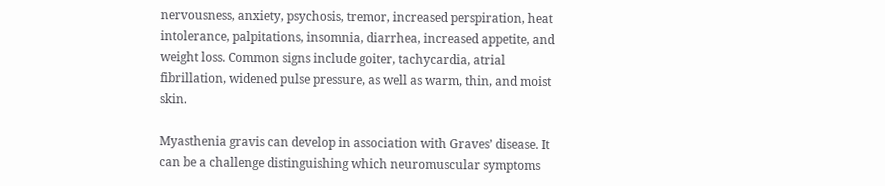nervousness, anxiety, psychosis, tremor, increased perspiration, heat intolerance, palpitations, insomnia, diarrhea, increased appetite, and weight loss. Common signs include goiter, tachycardia, atrial fibrillation, widened pulse pressure, as well as warm, thin, and moist skin.

Myasthenia gravis can develop in association with Graves’ disease. It can be a challenge distinguishing which neuromuscular symptoms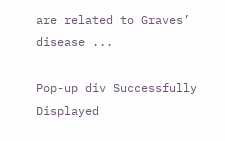are related to Graves’ disease ...

Pop-up div Successfully Displayed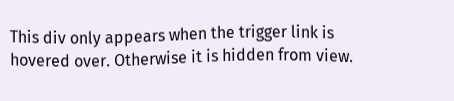This div only appears when the trigger link is hovered over. Otherwise it is hidden from view.